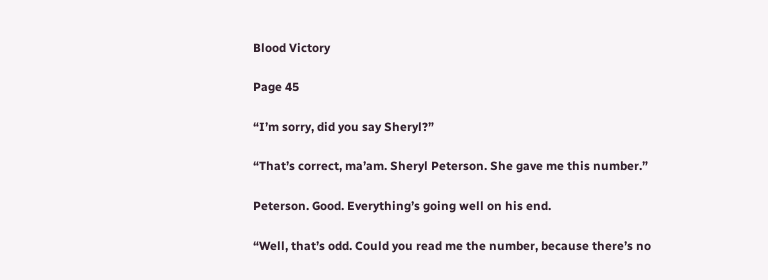Blood Victory

Page 45

“I’m sorry, did you say Sheryl?”

“That’s correct, ma’am. Sheryl Peterson. She gave me this number.”

Peterson. Good. Everything’s going well on his end.

“Well, that’s odd. Could you read me the number, because there’s no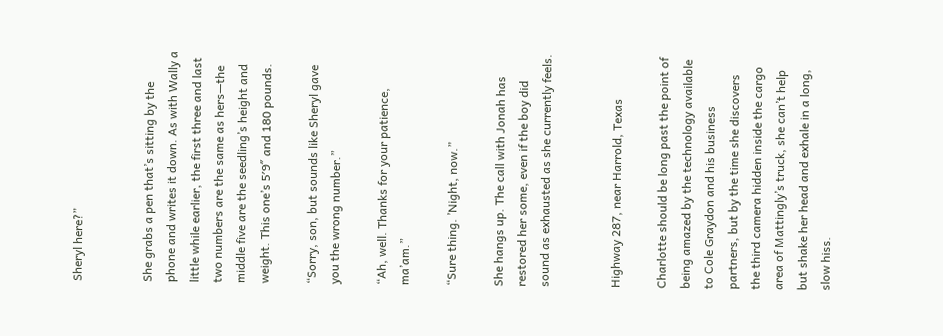Sheryl here?”


She grabs a pen that’s sitting by the phone and writes it down. As with Wally a little while earlier, the first three and last two numbers are the same as hers—the middle five are the seedling’s height and weight. This one’s 5ʹ9ʺ and 180 pounds.

“Sorry, son, but sounds like Sheryl gave you the wrong number.”

“Ah, well. Thanks for your patience, ma’am.”

“Sure thing. ’Night, now.”

She hangs up. The call with Jonah has restored her some, even if the boy did sound as exhausted as she currently feels.


Highway 287, near Harrold, Texas

Charlotte should be long past the point of being amazed by the technology available to Cole Graydon and his business partners, but by the time she discovers the third camera hidden inside the cargo area of Mattingly’s truck, she can’t help but shake her head and exhale in a long, slow hiss.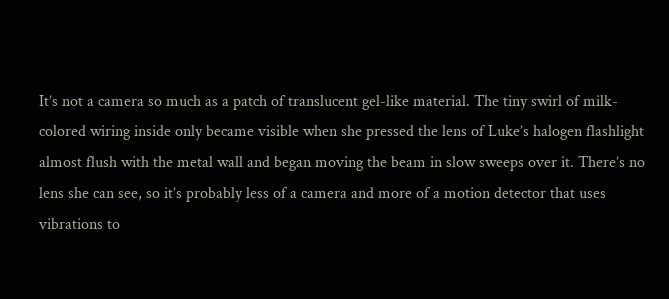It’s not a camera so much as a patch of translucent gel-like material. The tiny swirl of milk-colored wiring inside only became visible when she pressed the lens of Luke’s halogen flashlight almost flush with the metal wall and began moving the beam in slow sweeps over it. There’s no lens she can see, so it’s probably less of a camera and more of a motion detector that uses vibrations to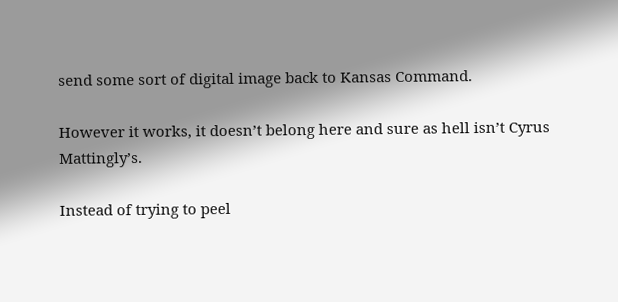send some sort of digital image back to Kansas Command.

However it works, it doesn’t belong here and sure as hell isn’t Cyrus Mattingly’s.

Instead of trying to peel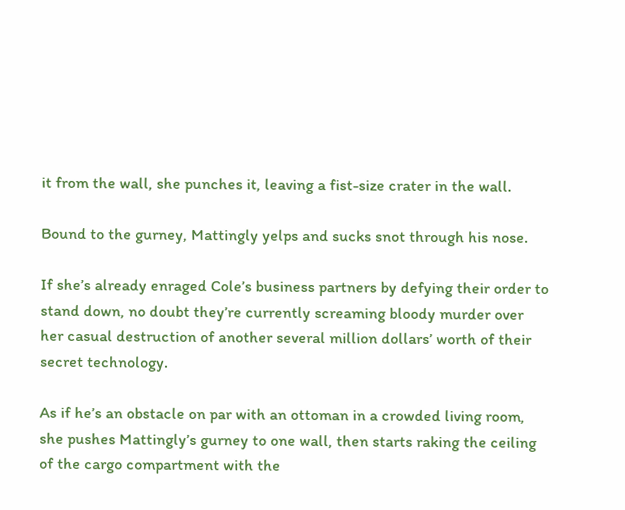it from the wall, she punches it, leaving a fist-size crater in the wall.

Bound to the gurney, Mattingly yelps and sucks snot through his nose.

If she’s already enraged Cole’s business partners by defying their order to stand down, no doubt they’re currently screaming bloody murder over her casual destruction of another several million dollars’ worth of their secret technology.

As if he’s an obstacle on par with an ottoman in a crowded living room, she pushes Mattingly’s gurney to one wall, then starts raking the ceiling of the cargo compartment with the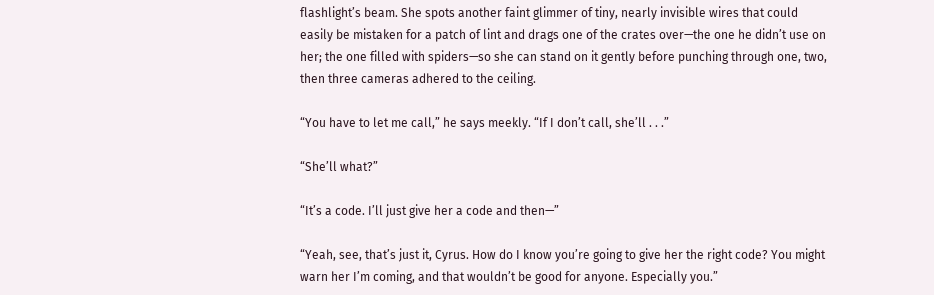flashlight’s beam. She spots another faint glimmer of tiny, nearly invisible wires that could easily be mistaken for a patch of lint and drags one of the crates over—the one he didn’t use on her; the one filled with spiders—so she can stand on it gently before punching through one, two, then three cameras adhered to the ceiling.

“You have to let me call,” he says meekly. “If I don’t call, she’ll . . .”

“She’ll what?”

“It’s a code. I’ll just give her a code and then—”

“Yeah, see, that’s just it, Cyrus. How do I know you’re going to give her the right code? You might warn her I’m coming, and that wouldn’t be good for anyone. Especially you.”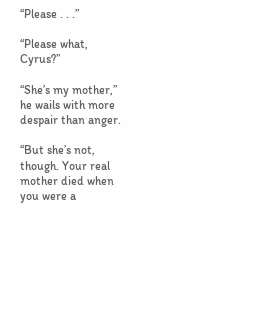“Please . . .”

“Please what, Cyrus?”

“She’s my mother,” he wails with more despair than anger.

“But she’s not, though. Your real mother died when you were a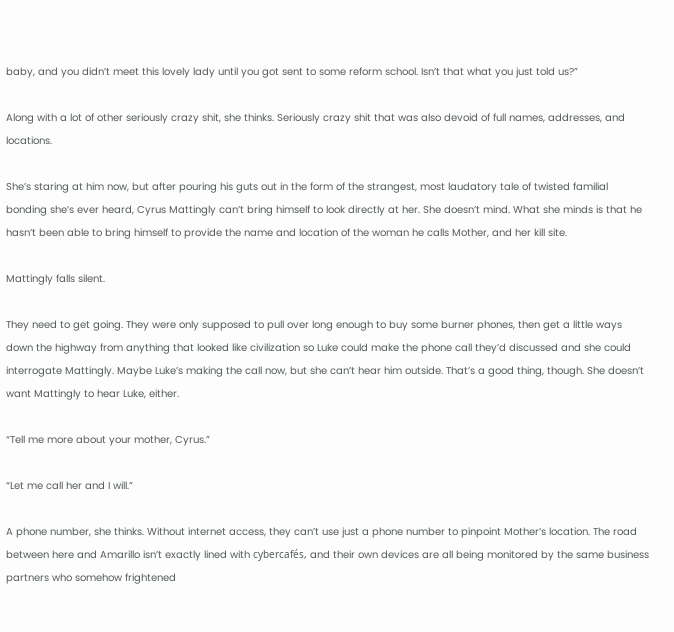baby, and you didn’t meet this lovely lady until you got sent to some reform school. Isn’t that what you just told us?”

Along with a lot of other seriously crazy shit, she thinks. Seriously crazy shit that was also devoid of full names, addresses, and locations.

She’s staring at him now, but after pouring his guts out in the form of the strangest, most laudatory tale of twisted familial bonding she’s ever heard, Cyrus Mattingly can’t bring himself to look directly at her. She doesn’t mind. What she minds is that he hasn’t been able to bring himself to provide the name and location of the woman he calls Mother, and her kill site.

Mattingly falls silent.

They need to get going. They were only supposed to pull over long enough to buy some burner phones, then get a little ways down the highway from anything that looked like civilization so Luke could make the phone call they’d discussed and she could interrogate Mattingly. Maybe Luke’s making the call now, but she can’t hear him outside. That’s a good thing, though. She doesn’t want Mattingly to hear Luke, either.

“Tell me more about your mother, Cyrus.”

“Let me call her and I will.”

A phone number, she thinks. Without internet access, they can’t use just a phone number to pinpoint Mother’s location. The road between here and Amarillo isn’t exactly lined with cybercafés, and their own devices are all being monitored by the same business partners who somehow frightened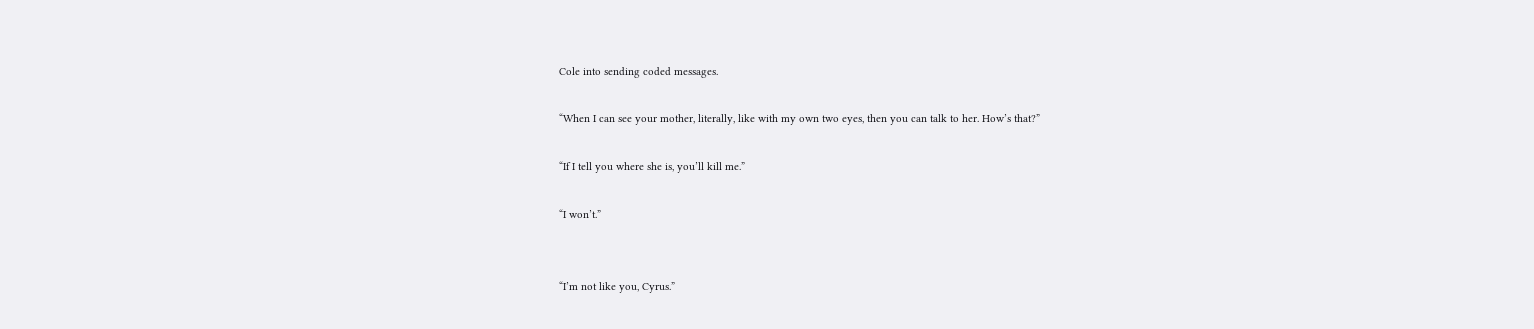Cole into sending coded messages.

“When I can see your mother, literally, like with my own two eyes, then you can talk to her. How’s that?”

“If I tell you where she is, you’ll kill me.”

“I won’t.”


“I’m not like you, Cyrus.”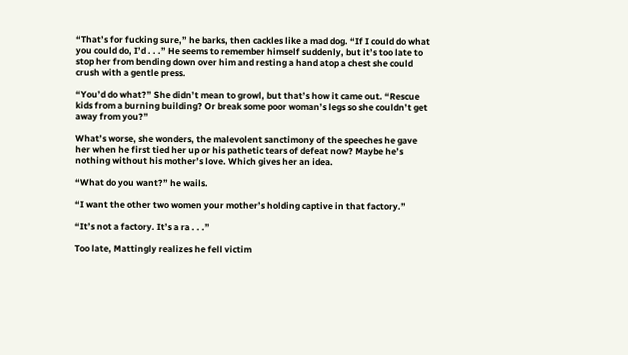“That’s for fucking sure,” he barks, then cackles like a mad dog. “If I could do what you could do, I’d . . .” He seems to remember himself suddenly, but it’s too late to stop her from bending down over him and resting a hand atop a chest she could crush with a gentle press.

“You’d do what?” She didn’t mean to growl, but that’s how it came out. “Rescue kids from a burning building? Or break some poor woman’s legs so she couldn’t get away from you?”

What’s worse, she wonders, the malevolent sanctimony of the speeches he gave her when he first tied her up or his pathetic tears of defeat now? Maybe he’s nothing without his mother’s love. Which gives her an idea.

“What do you want?” he wails.

“I want the other two women your mother’s holding captive in that factory.”

“It’s not a factory. It’s a ra . . .”

Too late, Mattingly realizes he fell victim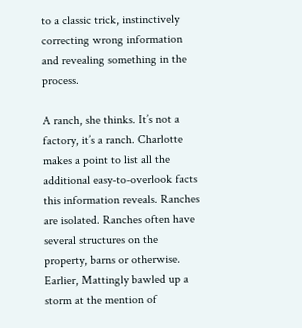to a classic trick, instinctively correcting wrong information and revealing something in the process.

A ranch, she thinks. It’s not a factory, it’s a ranch. Charlotte makes a point to list all the additional easy-to-overlook facts this information reveals. Ranches are isolated. Ranches often have several structures on the property, barns or otherwise. Earlier, Mattingly bawled up a storm at the mention of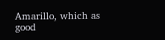Amarillo, which as good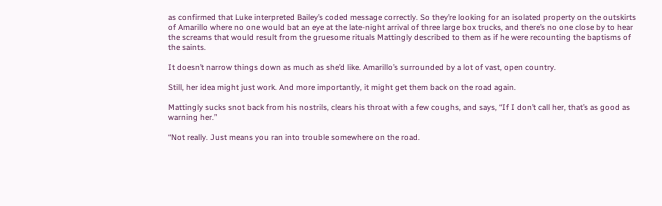as confirmed that Luke interpreted Bailey’s coded message correctly. So they’re looking for an isolated property on the outskirts of Amarillo where no one would bat an eye at the late-night arrival of three large box trucks, and there’s no one close by to hear the screams that would result from the gruesome rituals Mattingly described to them as if he were recounting the baptisms of the saints.

It doesn’t narrow things down as much as she’d like. Amarillo’s surrounded by a lot of vast, open country.

Still, her idea might just work. And more importantly, it might get them back on the road again.

Mattingly sucks snot back from his nostrils, clears his throat with a few coughs, and says, “If I don’t call her, that’s as good as warning her.”

“Not really. Just means you ran into trouble somewhere on the road.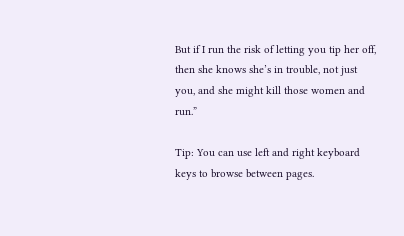But if I run the risk of letting you tip her off, then she knows she’s in trouble, not just you, and she might kill those women and run.”

Tip: You can use left and right keyboard keys to browse between pages.